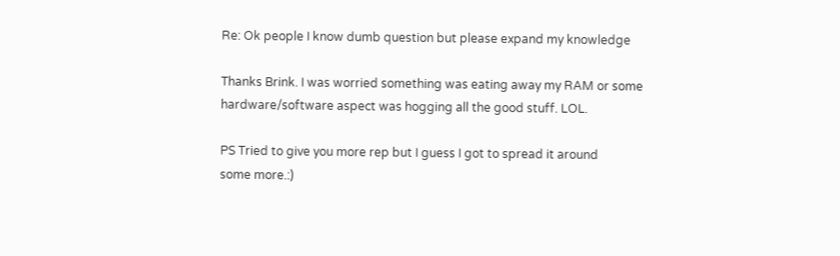Re: Ok people I know dumb question but please expand my knowledge

Thanks Brink. I was worried something was eating away my RAM or some
hardware/software aspect was hogging all the good stuff. LOL.

PS Tried to give you more rep but I guess I got to spread it around
some more.:)